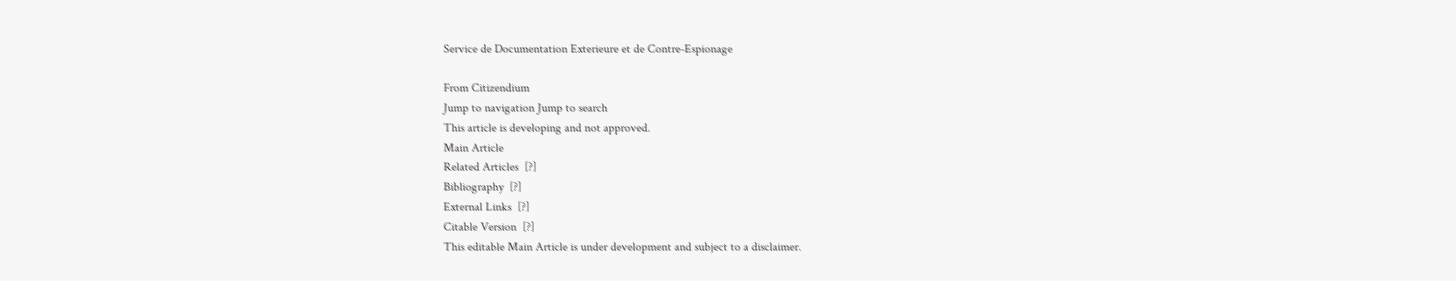Service de Documentation Exterieure et de Contre-Espionage

From Citizendium
Jump to navigation Jump to search
This article is developing and not approved.
Main Article
Related Articles  [?]
Bibliography  [?]
External Links  [?]
Citable Version  [?]
This editable Main Article is under development and subject to a disclaimer.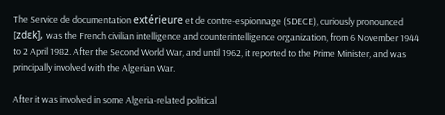The Service de documentation extérieure et de contre-espionnage (SDECE), curiously pronounced [zdɛk], was the French civilian intelligence and counterintelligence organization, from 6 November 1944 to 2 April 1982. After the Second World War, and until 1962, it reported to the Prime Minister, and was principally involved with the Algerian War.

After it was involved in some Algeria-related political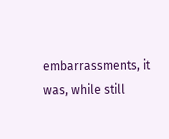embarrassments, it was, while still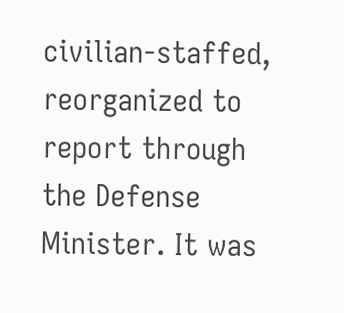civilian-staffed, reorganized to report through the Defense Minister. It was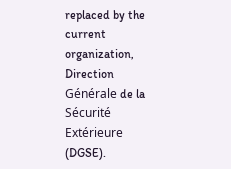replaced by the current organization, Direction Générale de la Sécurité Extérieure (DGSE).